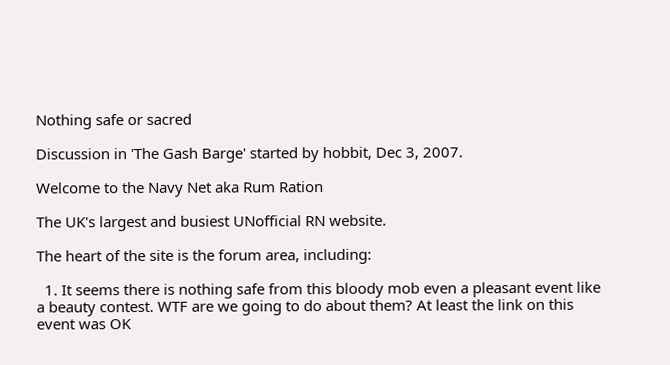Nothing safe or sacred

Discussion in 'The Gash Barge' started by hobbit, Dec 3, 2007.

Welcome to the Navy Net aka Rum Ration

The UK's largest and busiest UNofficial RN website.

The heart of the site is the forum area, including:

  1. It seems there is nothing safe from this bloody mob even a pleasant event like a beauty contest. WTF are we going to do about them? At least the link on this event was OK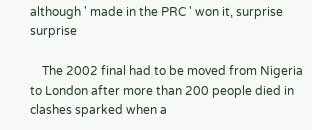although ' made in the PRC ' won it, surprise surprise

    The 2002 final had to be moved from Nigeria to London after more than 200 people died in clashes sparked when a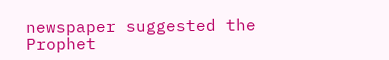newspaper suggested the Prophet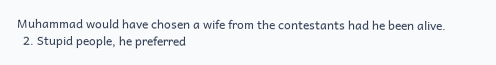Muhammad would have chosen a wife from the contestants had he been alive.
  2. Stupid people, he preferred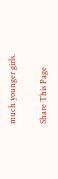much younger girls.

Share This Page